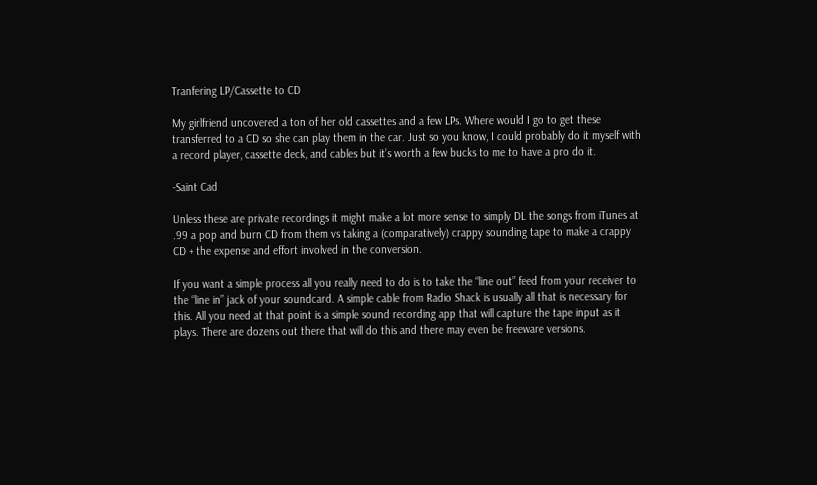Tranfering LP/Cassette to CD

My girlfriend uncovered a ton of her old cassettes and a few LPs. Where would I go to get these transferred to a CD so she can play them in the car. Just so you know, I could probably do it myself with a record player, cassette deck, and cables but it’s worth a few bucks to me to have a pro do it.

-Saint Cad

Unless these are private recordings it might make a lot more sense to simply DL the songs from iTunes at .99 a pop and burn CD from them vs taking a (comparatively) crappy sounding tape to make a crappy CD + the expense and effort involved in the conversion.

If you want a simple process all you really need to do is to take the “line out” feed from your receiver to the “line in” jack of your soundcard. A simple cable from Radio Shack is usually all that is necessary for this. All you need at that point is a simple sound recording app that will capture the tape input as it plays. There are dozens out there that will do this and there may even be freeware versions.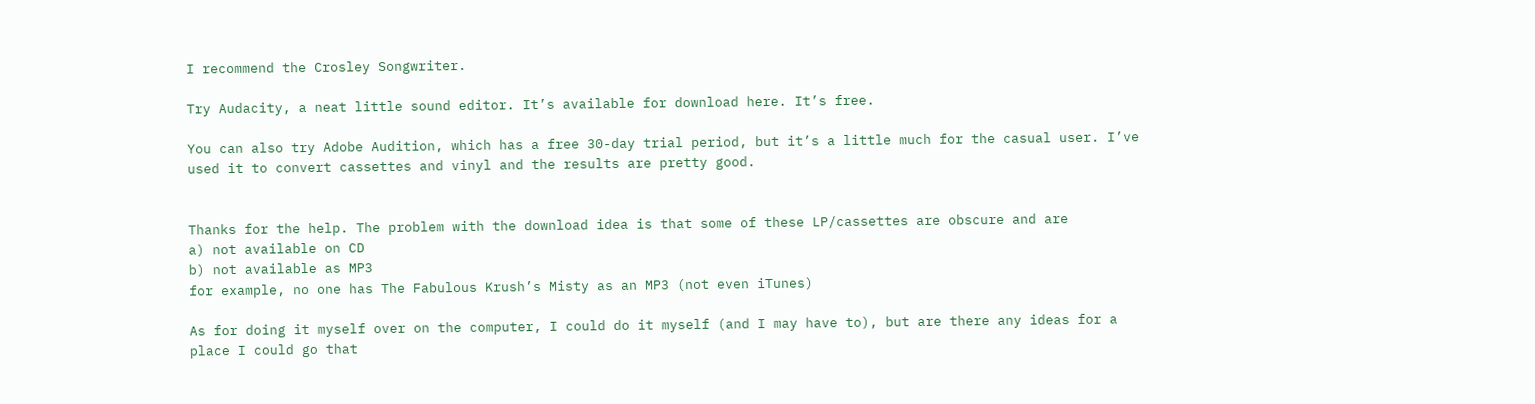I recommend the Crosley Songwriter.

Try Audacity, a neat little sound editor. It’s available for download here. It’s free.

You can also try Adobe Audition, which has a free 30-day trial period, but it’s a little much for the casual user. I’ve used it to convert cassettes and vinyl and the results are pretty good.


Thanks for the help. The problem with the download idea is that some of these LP/cassettes are obscure and are
a) not available on CD
b) not available as MP3
for example, no one has The Fabulous Krush’s Misty as an MP3 (not even iTunes)

As for doing it myself over on the computer, I could do it myself (and I may have to), but are there any ideas for a place I could go that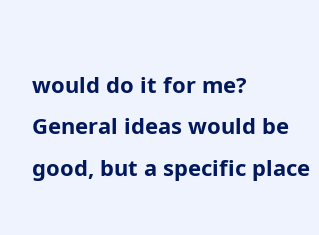would do it for me? General ideas would be good, but a specific place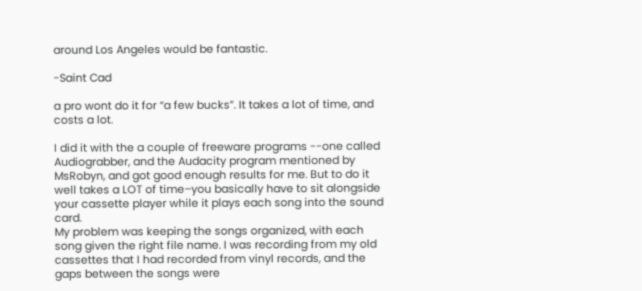around Los Angeles would be fantastic.

-Saint Cad

a pro wont do it for “a few bucks”. It takes a lot of time, and costs a lot.

I did it with the a couple of freeware programs --one called Audiograbber, and the Audacity program mentioned by MsRobyn, and got good enough results for me. But to do it well takes a LOT of time–you basically have to sit alongside your cassette player while it plays each song into the sound card.
My problem was keeping the songs organized, with each song given the right file name. I was recording from my old cassettes that I had recorded from vinyl records, and the gaps between the songs were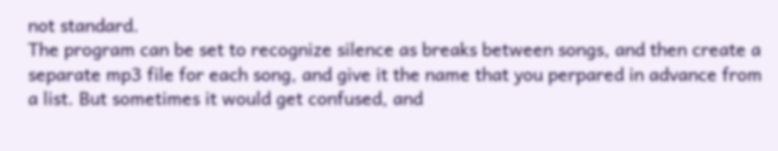not standard.
The program can be set to recognize silence as breaks between songs, and then create a separate mp3 file for each song, and give it the name that you perpared in advance from a list. But sometimes it would get confused, and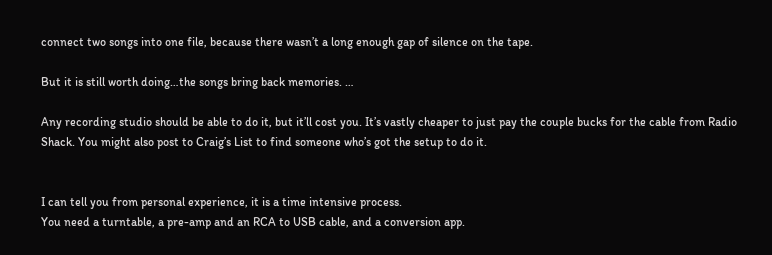connect two songs into one file, because there wasn’t a long enough gap of silence on the tape.

But it is still worth doing…the songs bring back memories. …

Any recording studio should be able to do it, but it’ll cost you. It’s vastly cheaper to just pay the couple bucks for the cable from Radio Shack. You might also post to Craig’s List to find someone who’s got the setup to do it.


I can tell you from personal experience, it is a time intensive process.
You need a turntable, a pre-amp and an RCA to USB cable, and a conversion app.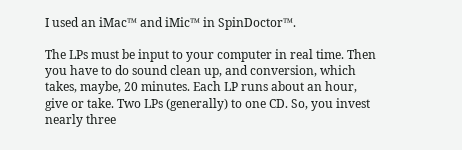I used an iMac™ and iMic™ in SpinDoctor™.

The LPs must be input to your computer in real time. Then you have to do sound clean up, and conversion, which takes, maybe, 20 minutes. Each LP runs about an hour, give or take. Two LPs (generally) to one CD. So, you invest nearly three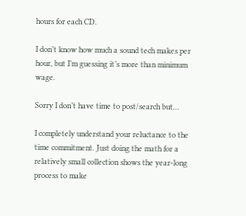hours for each CD.

I don’t know how much a sound tech makes per hour, but I’m guessing it’s more than minimum wage.

Sorry I don’t have time to post/search but…

I completely understand your reluctance to the time commitment. Just doing the math for a relatively small collection shows the year-long process to make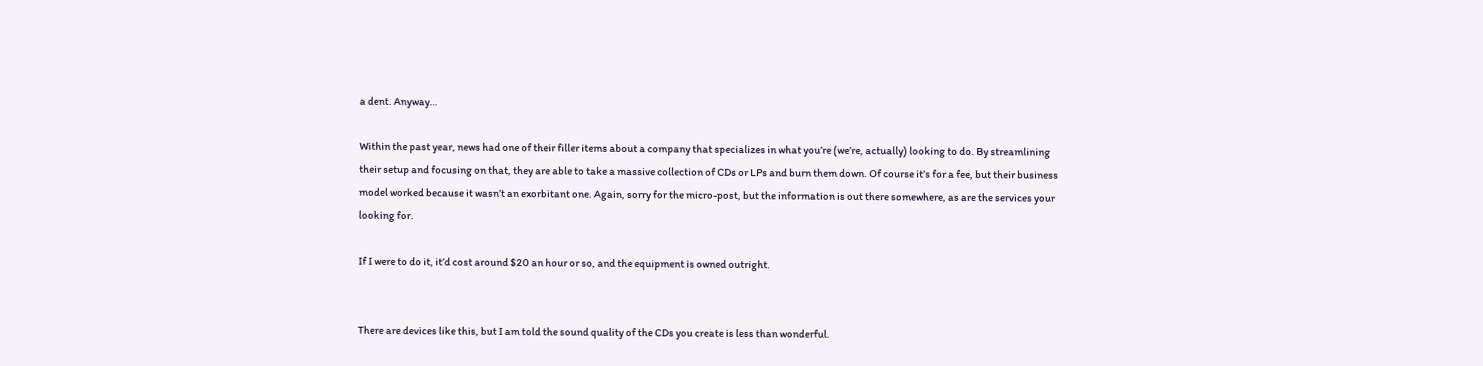a dent. Anyway…

Within the past year, news had one of their filler items about a company that specializes in what you’re (we’re, actually) looking to do. By streamlining their setup and focusing on that, they are able to take a massive collection of CDs or LPs and burn them down. Of course it’s for a fee, but their business model worked because it wasn’t an exorbitant one. Again, sorry for the micro-post, but the information is out there somewhere, as are the services your looking for.

If I were to do it, it’d cost around $20 an hour or so, and the equipment is owned outright.


There are devices like this, but I am told the sound quality of the CDs you create is less than wonderful.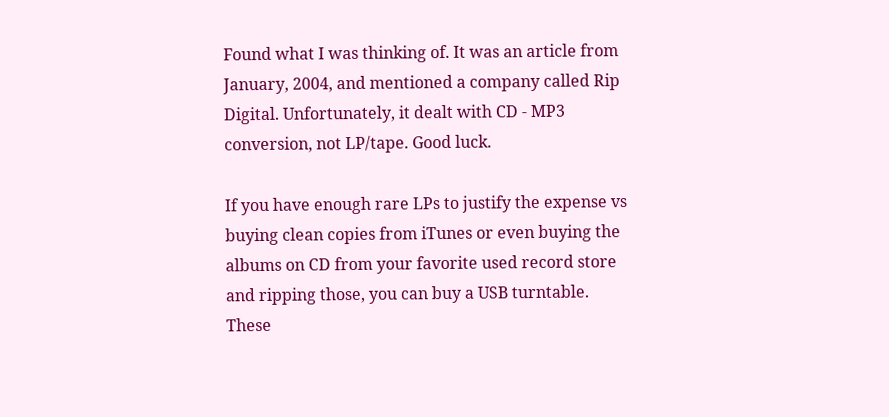Found what I was thinking of. It was an article from January, 2004, and mentioned a company called Rip Digital. Unfortunately, it dealt with CD - MP3 conversion, not LP/tape. Good luck.

If you have enough rare LPs to justify the expense vs buying clean copies from iTunes or even buying the albums on CD from your favorite used record store and ripping those, you can buy a USB turntable. These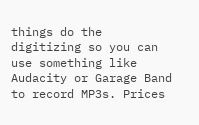things do the digitizing so you can use something like Audacity or Garage Band to record MP3s. Prices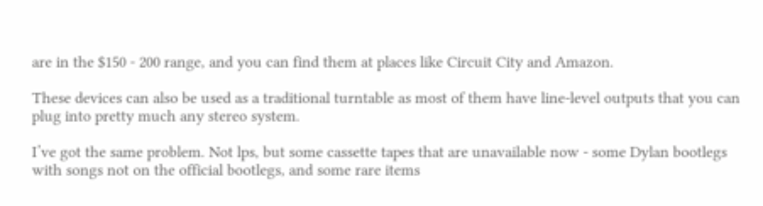are in the $150 - 200 range, and you can find them at places like Circuit City and Amazon.

These devices can also be used as a traditional turntable as most of them have line-level outputs that you can plug into pretty much any stereo system.

I’ve got the same problem. Not lps, but some cassette tapes that are unavailable now - some Dylan bootlegs with songs not on the official bootlegs, and some rare items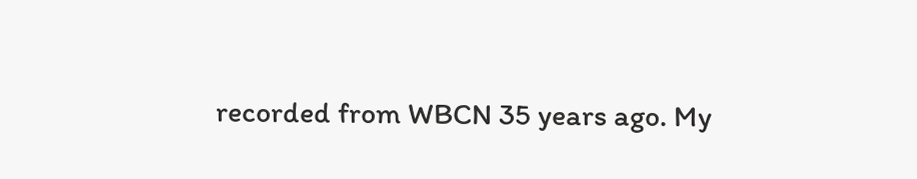recorded from WBCN 35 years ago. My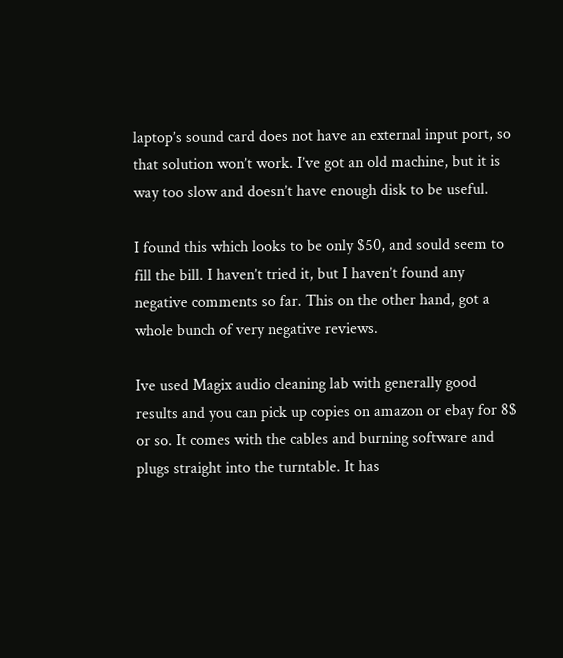laptop’s sound card does not have an external input port, so that solution won’t work. I’ve got an old machine, but it is way too slow and doesn’t have enough disk to be useful.

I found this which looks to be only $50, and sould seem to fill the bill. I haven’t tried it, but I haven’t found any negative comments so far. This on the other hand, got a whole bunch of very negative reviews.

Ive used Magix audio cleaning lab with generally good results and you can pick up copies on amazon or ebay for 8$ or so. It comes with the cables and burning software and plugs straight into the turntable. It has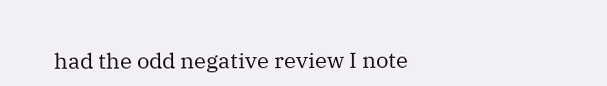had the odd negative review I note